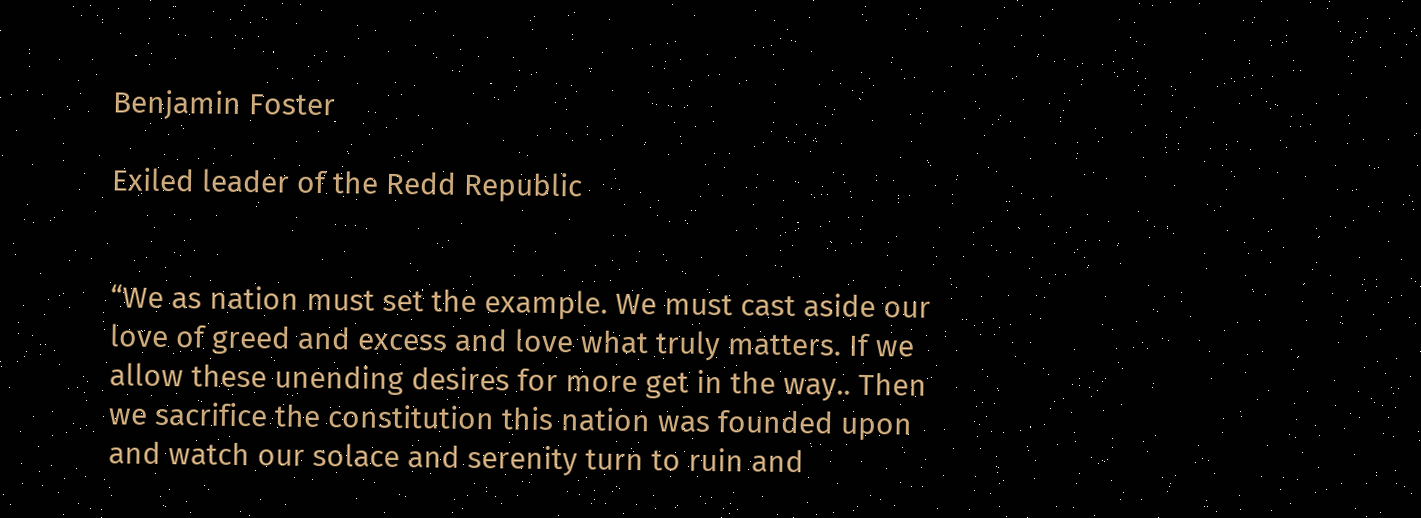Benjamin Foster

Exiled leader of the Redd Republic


“We as nation must set the example. We must cast aside our love of greed and excess and love what truly matters. If we allow these unending desires for more get in the way.. Then we sacrifice the constitution this nation was founded upon and watch our solace and serenity turn to ruin and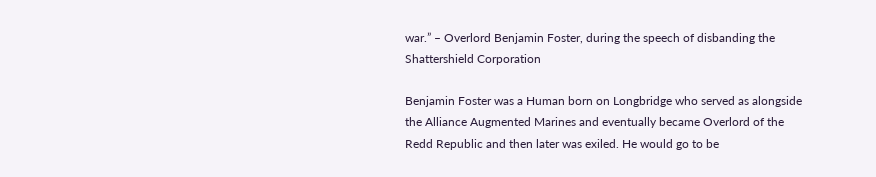war.” – Overlord Benjamin Foster, during the speech of disbanding the Shattershield Corporation

Benjamin Foster was a Human born on Longbridge who served as alongside the Alliance Augmented Marines and eventually became Overlord of the Redd Republic and then later was exiled. He would go to be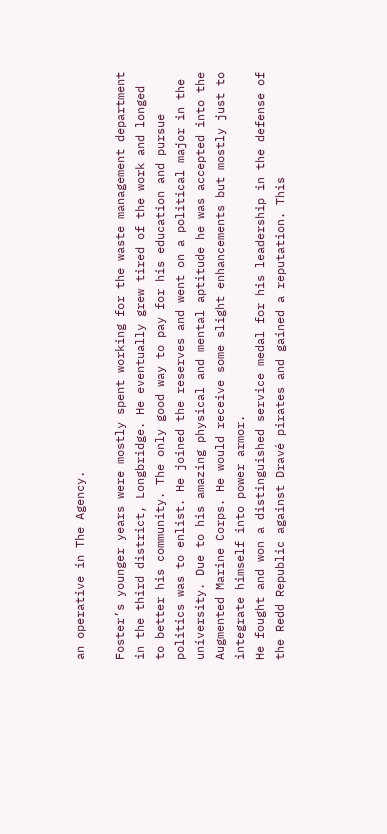an operative in The Agency.

Foster’s younger years were mostly spent working for the waste management department in the third district, Longbridge. He eventually grew tired of the work and longed to better his community. The only good way to pay for his education and pursue politics was to enlist. He joined the reserves and went on a political major in the university. Due to his amazing physical and mental aptitude he was accepted into the Augmented Marine Corps. He would receive some slight enhancements but mostly just to integrate himself into power armor.
He fought and won a distinguished service medal for his leadership in the defense of the Redd Republic against Dravé pirates and gained a reputation. This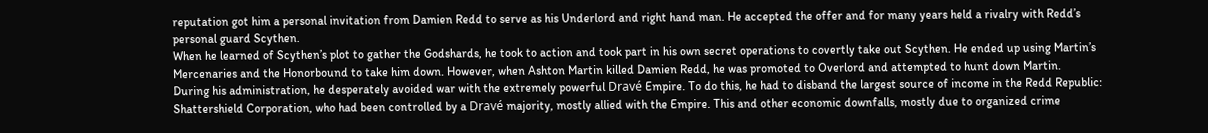reputation got him a personal invitation from Damien Redd to serve as his Underlord and right hand man. He accepted the offer and for many years held a rivalry with Redd’s personal guard Scythen.
When he learned of Scythen’s plot to gather the Godshards, he took to action and took part in his own secret operations to covertly take out Scythen. He ended up using Martin’s Mercenaries and the Honorbound to take him down. However, when Ashton Martin killed Damien Redd, he was promoted to Overlord and attempted to hunt down Martin.
During his administration, he desperately avoided war with the extremely powerful Dravé Empire. To do this, he had to disband the largest source of income in the Redd Republic: Shattershield Corporation, who had been controlled by a Dravé majority, mostly allied with the Empire. This and other economic downfalls, mostly due to organized crime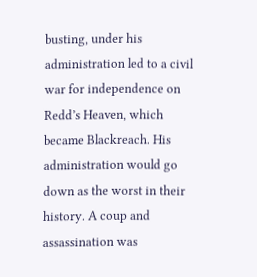busting, under his administration led to a civil war for independence on Redd’s Heaven, which became Blackreach. His administration would go down as the worst in their history. A coup and assassination was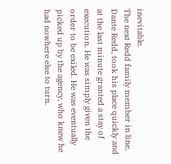inevitable.
The next Redd family member in line, Dante Redd, took his place quickly and at the last minute granted a stay of execution. He was simply given the order to be exiled. He was eventually picked up by the agency, who knew he had nowhere else to turn.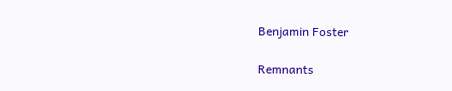Benjamin Foster

Remnants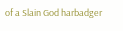of a Slain God harbadger